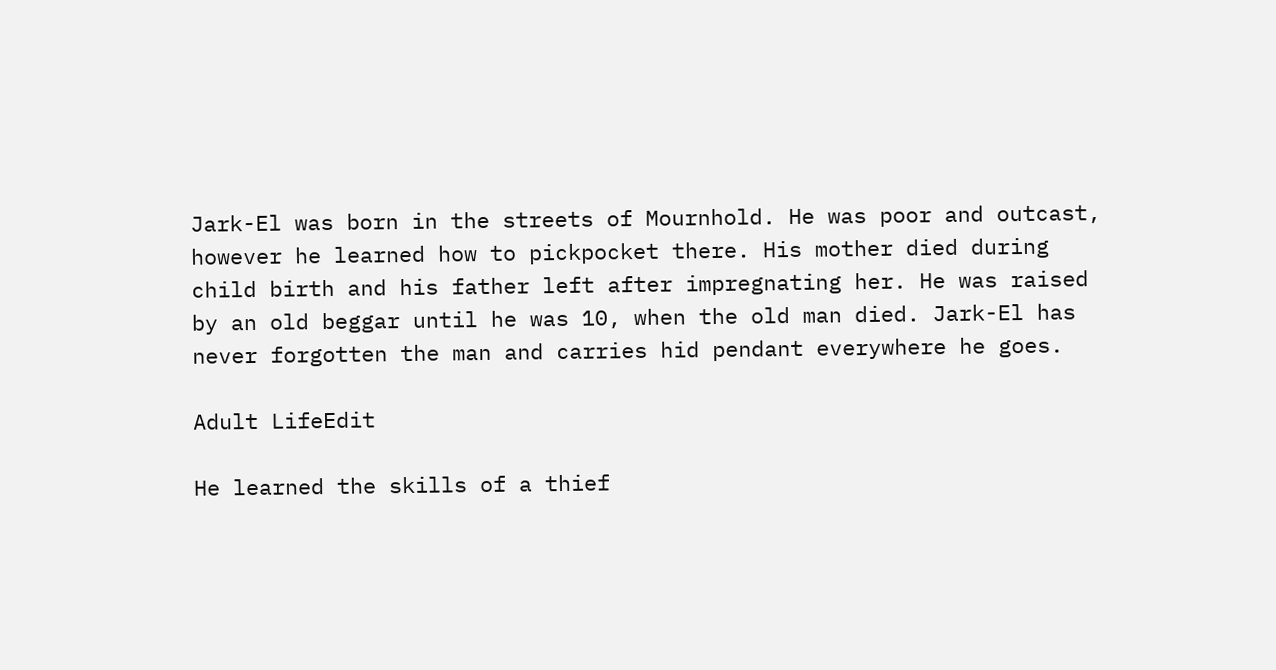Jark-El was born in the streets of Mournhold. He was poor and outcast, however he learned how to pickpocket there. His mother died during child birth and his father left after impregnating her. He was raised by an old beggar until he was 10, when the old man died. Jark-El has never forgotten the man and carries hid pendant everywhere he goes.

Adult LifeEdit

He learned the skills of a thief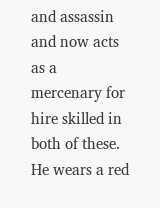and assassin and now acts as a mercenary for hire skilled in both of these. He wears a red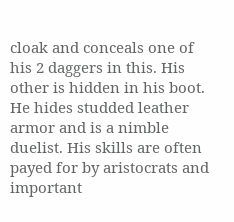cloak and conceals one of his 2 daggers in this. His other is hidden in his boot. He hides studded leather armor and is a nimble duelist. His skills are often payed for by aristocrats and important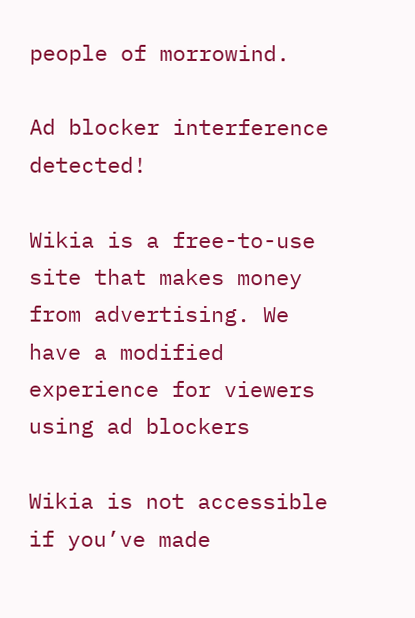people of morrowind.

Ad blocker interference detected!

Wikia is a free-to-use site that makes money from advertising. We have a modified experience for viewers using ad blockers

Wikia is not accessible if you’ve made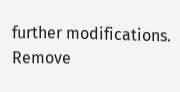further modifications. Remove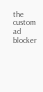the custom ad blocker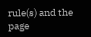rule(s) and the page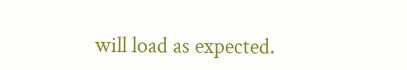will load as expected.